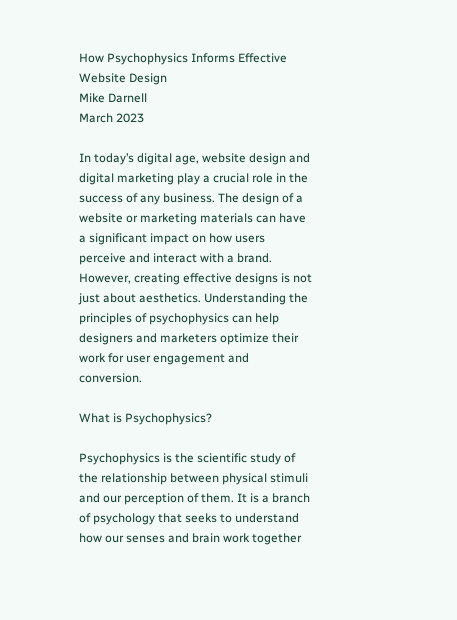How Psychophysics Informs Effective Website Design
Mike Darnell
March 2023

In today’s digital age, website design and digital marketing play a crucial role in the success of any business. The design of a website or marketing materials can have a significant impact on how users perceive and interact with a brand. However, creating effective designs is not just about aesthetics. Understanding the principles of psychophysics can help designers and marketers optimize their work for user engagement and conversion.

What is Psychophysics?

Psychophysics is the scientific study of the relationship between physical stimuli and our perception of them. It is a branch of psychology that seeks to understand how our senses and brain work together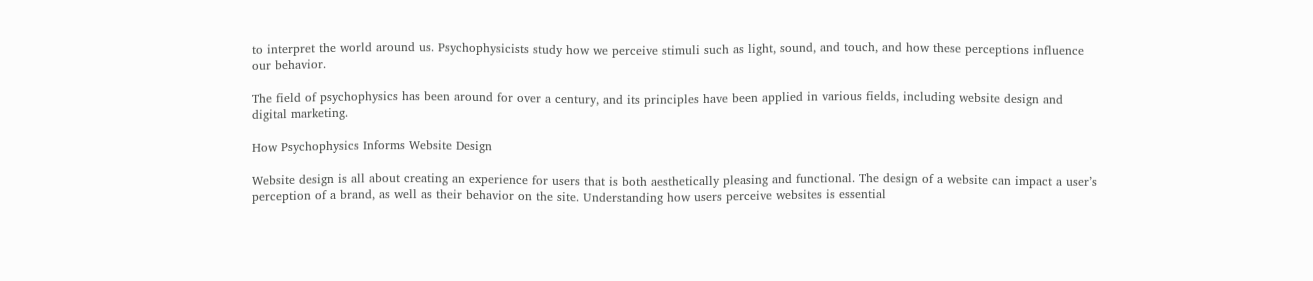to interpret the world around us. Psychophysicists study how we perceive stimuli such as light, sound, and touch, and how these perceptions influence our behavior.

The field of psychophysics has been around for over a century, and its principles have been applied in various fields, including website design and digital marketing.

How Psychophysics Informs Website Design

Website design is all about creating an experience for users that is both aesthetically pleasing and functional. The design of a website can impact a user’s perception of a brand, as well as their behavior on the site. Understanding how users perceive websites is essential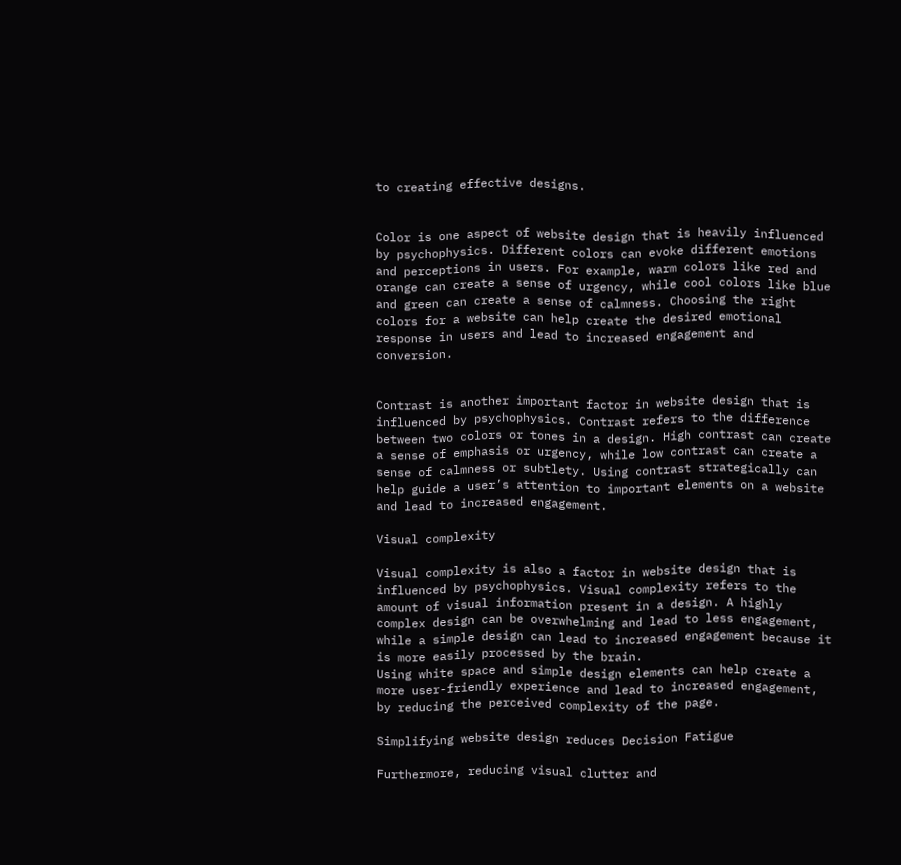to creating effective designs.


Color is one aspect of website design that is heavily influenced by psychophysics. Different colors can evoke different emotions and perceptions in users. For example, warm colors like red and orange can create a sense of urgency, while cool colors like blue and green can create a sense of calmness. Choosing the right colors for a website can help create the desired emotional response in users and lead to increased engagement and conversion.


Contrast is another important factor in website design that is influenced by psychophysics. Contrast refers to the difference between two colors or tones in a design. High contrast can create a sense of emphasis or urgency, while low contrast can create a sense of calmness or subtlety. Using contrast strategically can help guide a user’s attention to important elements on a website and lead to increased engagement.

Visual complexity

Visual complexity is also a factor in website design that is influenced by psychophysics. Visual complexity refers to the amount of visual information present in a design. A highly complex design can be overwhelming and lead to less engagement, while a simple design can lead to increased engagement because it is more easily processed by the brain.
Using white space and simple design elements can help create a more user-friendly experience and lead to increased engagement, by reducing the perceived complexity of the page.

Simplifying website design reduces Decision Fatigue

Furthermore, reducing visual clutter and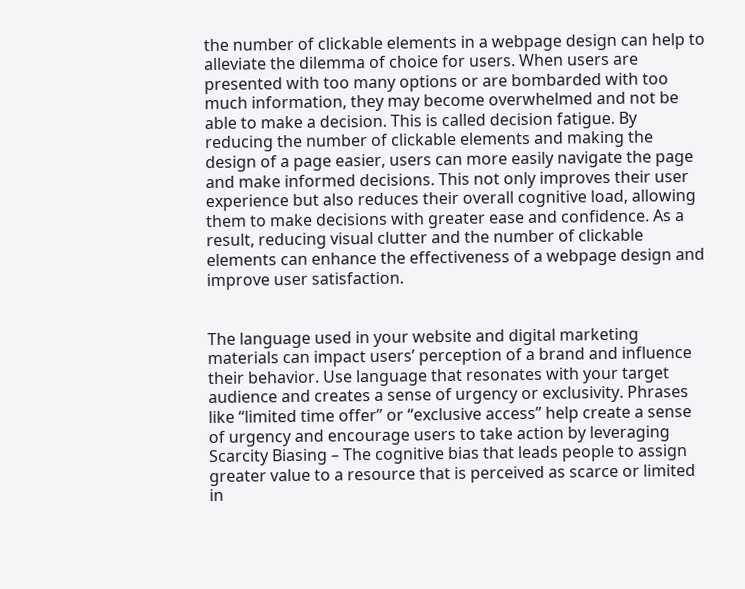the number of clickable elements in a webpage design can help to alleviate the dilemma of choice for users. When users are presented with too many options or are bombarded with too much information, they may become overwhelmed and not be able to make a decision. This is called decision fatigue. By reducing the number of clickable elements and making the design of a page easier, users can more easily navigate the page and make informed decisions. This not only improves their user experience but also reduces their overall cognitive load, allowing them to make decisions with greater ease and confidence. As a result, reducing visual clutter and the number of clickable elements can enhance the effectiveness of a webpage design and improve user satisfaction.


The language used in your website and digital marketing materials can impact users’ perception of a brand and influence their behavior. Use language that resonates with your target audience and creates a sense of urgency or exclusivity. Phrases like “limited time offer” or “exclusive access” help create a sense of urgency and encourage users to take action by leveraging Scarcity Biasing – The cognitive bias that leads people to assign greater value to a resource that is perceived as scarce or limited in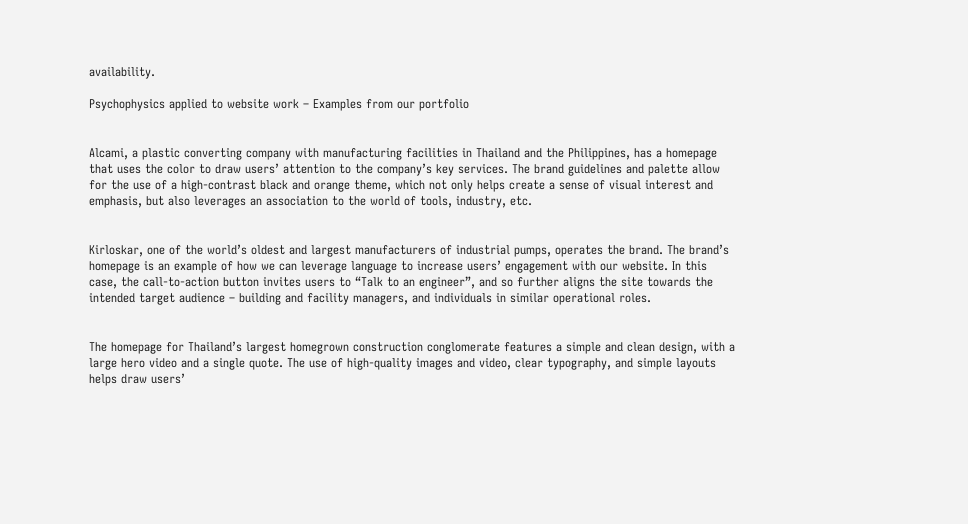availability.

Psychophysics applied to website work – Examples from our portfolio


Alcami, a plastic converting company with manufacturing facilities in Thailand and the Philippines, has a homepage that uses the color to draw users’ attention to the company’s key services. The brand guidelines and palette allow for the use of a high-contrast black and orange theme, which not only helps create a sense of visual interest and emphasis, but also leverages an association to the world of tools, industry, etc.


Kirloskar, one of the world’s oldest and largest manufacturers of industrial pumps, operates the brand. The brand’s homepage is an example of how we can leverage language to increase users’ engagement with our website. In this case, the call-to-action button invites users to “Talk to an engineer”, and so further aligns the site towards the intended target audience – building and facility managers, and individuals in similar operational roles.


The homepage for Thailand’s largest homegrown construction conglomerate features a simple and clean design, with a large hero video and a single quote. The use of high-quality images and video, clear typography, and simple layouts helps draw users’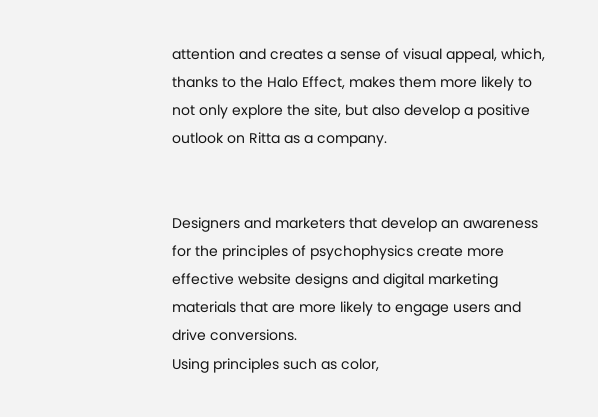attention and creates a sense of visual appeal, which, thanks to the Halo Effect, makes them more likely to not only explore the site, but also develop a positive outlook on Ritta as a company.


Designers and marketers that develop an awareness for the principles of psychophysics create more effective website designs and digital marketing materials that are more likely to engage users and drive conversions.
Using principles such as color,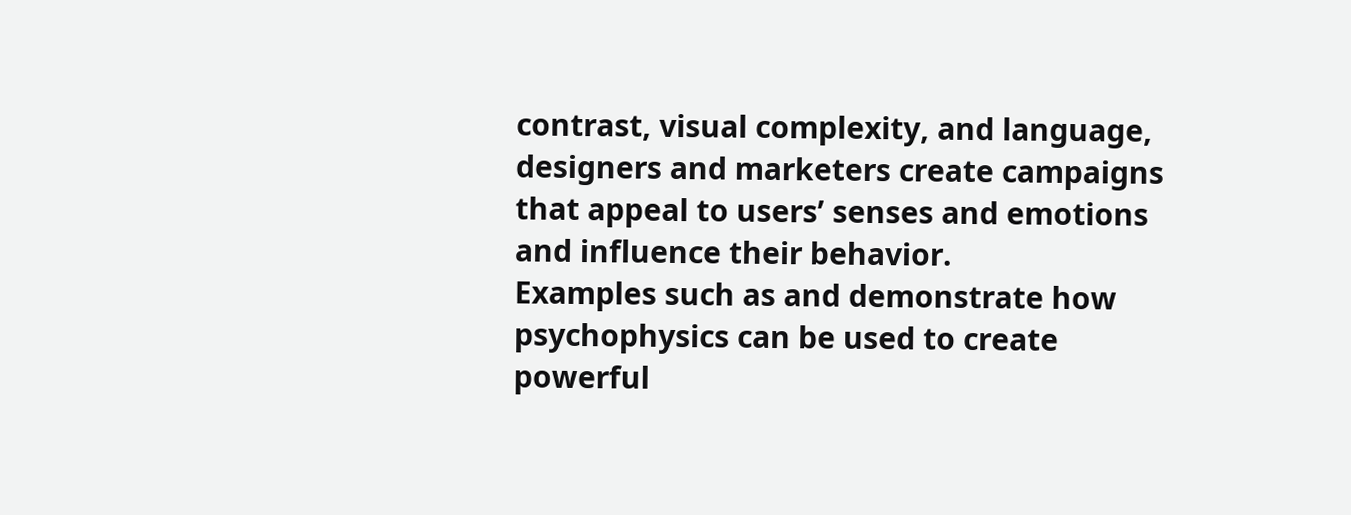contrast, visual complexity, and language, designers and marketers create campaigns that appeal to users’ senses and emotions and influence their behavior.
Examples such as and demonstrate how psychophysics can be used to create powerful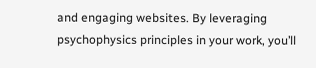and engaging websites. By leveraging psychophysics principles in your work, you’ll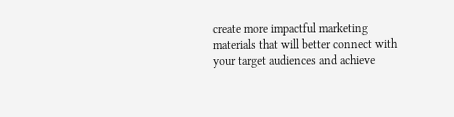create more impactful marketing materials that will better connect with your target audiences and achieve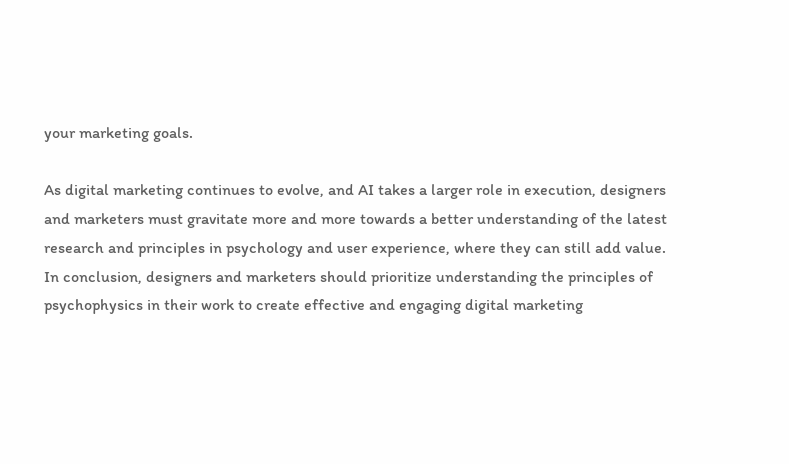your marketing goals.

As digital marketing continues to evolve, and AI takes a larger role in execution, designers and marketers must gravitate more and more towards a better understanding of the latest research and principles in psychology and user experience, where they can still add value.
In conclusion, designers and marketers should prioritize understanding the principles of psychophysics in their work to create effective and engaging digital marketing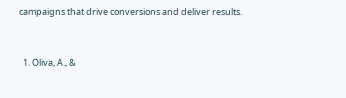campaigns that drive conversions and deliver results.


  1. Oliva, A., &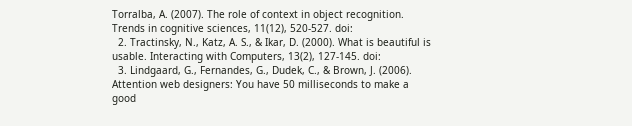Torralba, A. (2007). The role of context in object recognition. Trends in cognitive sciences, 11(12), 520-527. doi:
  2. Tractinsky, N., Katz, A. S., & Ikar, D. (2000). What is beautiful is usable. Interacting with Computers, 13(2), 127-145. doi:
  3. Lindgaard, G., Fernandes, G., Dudek, C., & Brown, J. (2006). Attention web designers: You have 50 milliseconds to make a good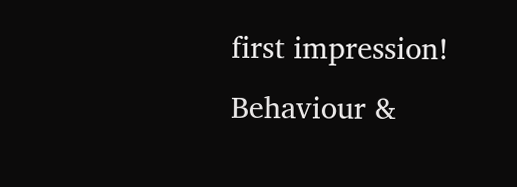first impression! Behaviour &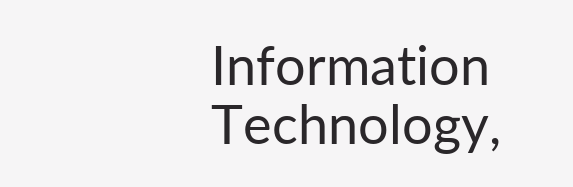Information Technology,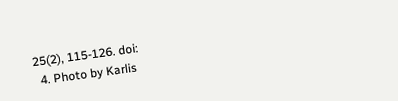25(2), 115-126. doi:
  4. Photo by Karlis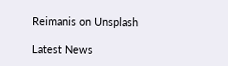Reimanis on Unsplash

Latest News